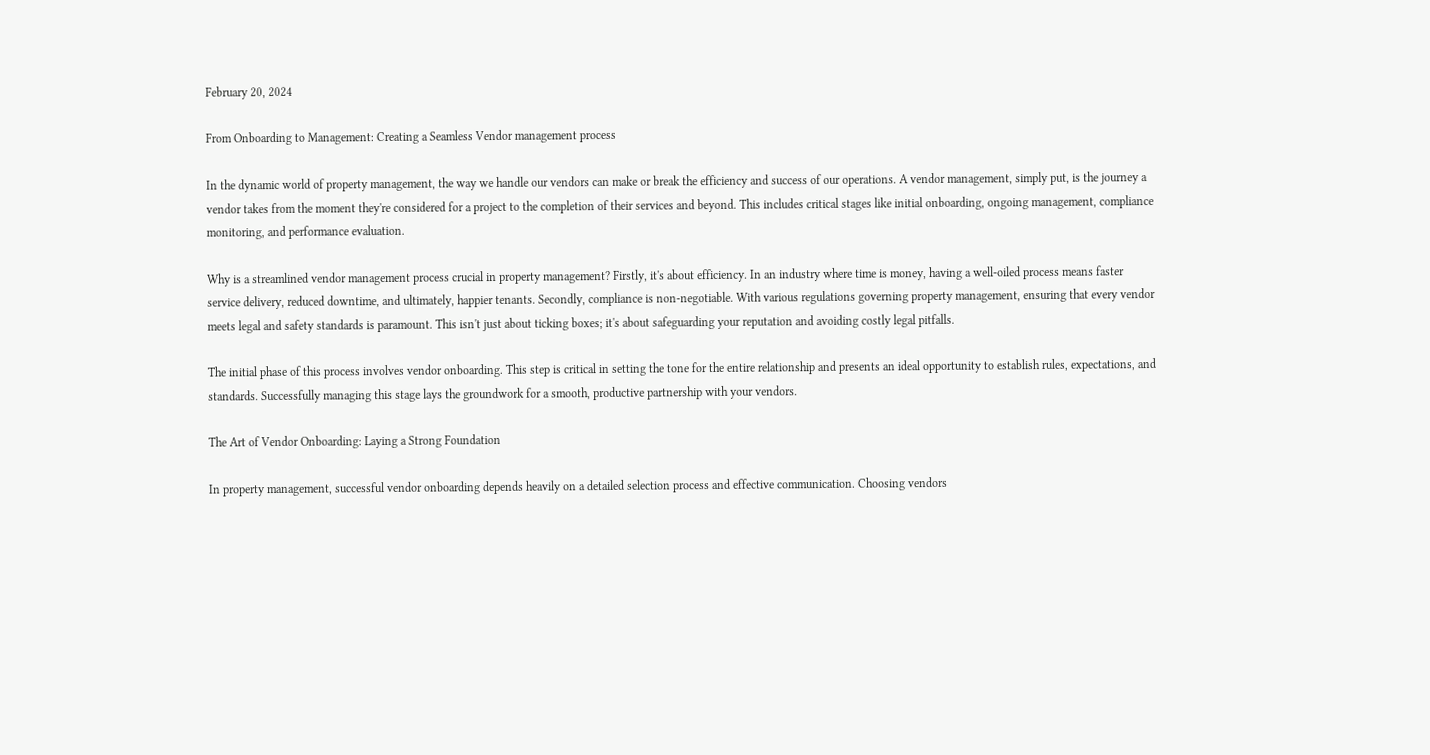February 20, 2024

From Onboarding to Management: Creating a Seamless Vendor management process

In the dynamic world of property management, the way we handle our vendors can make or break the efficiency and success of our operations. A vendor management, simply put, is the journey a vendor takes from the moment they're considered for a project to the completion of their services and beyond. This includes critical stages like initial onboarding, ongoing management, compliance monitoring, and performance evaluation.

Why is a streamlined vendor management process crucial in property management? Firstly, it's about efficiency. In an industry where time is money, having a well-oiled process means faster service delivery, reduced downtime, and ultimately, happier tenants. Secondly, compliance is non-negotiable. With various regulations governing property management, ensuring that every vendor meets legal and safety standards is paramount. This isn't just about ticking boxes; it's about safeguarding your reputation and avoiding costly legal pitfalls.

The initial phase of this process involves vendor onboarding. This step is critical in setting the tone for the entire relationship and presents an ideal opportunity to establish rules, expectations, and standards. Successfully managing this stage lays the groundwork for a smooth, productive partnership with your vendors.

The Art of Vendor Onboarding: Laying a Strong Foundation

In property management, successful vendor onboarding depends heavily on a detailed selection process and effective communication. Choosing vendors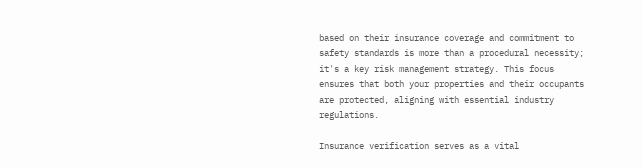based on their insurance coverage and commitment to safety standards is more than a procedural necessity; it's a key risk management strategy. This focus ensures that both your properties and their occupants are protected, aligning with essential industry regulations.

Insurance verification serves as a vital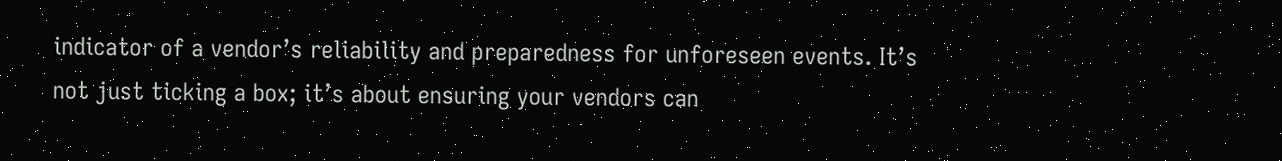indicator of a vendor’s reliability and preparedness for unforeseen events. It’s not just ticking a box; it’s about ensuring your vendors can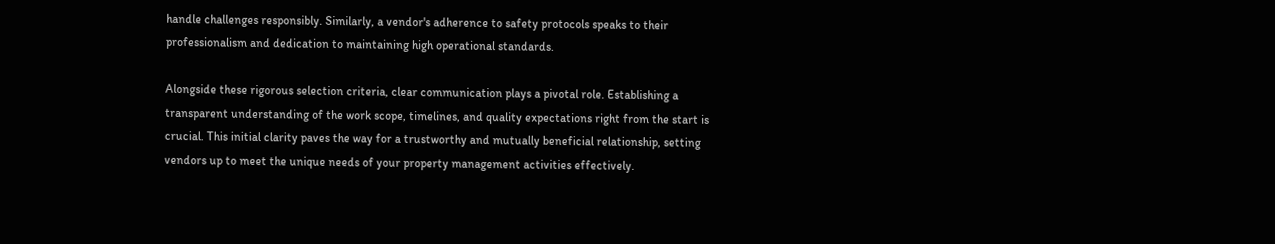handle challenges responsibly. Similarly, a vendor's adherence to safety protocols speaks to their professionalism and dedication to maintaining high operational standards.

Alongside these rigorous selection criteria, clear communication plays a pivotal role. Establishing a transparent understanding of the work scope, timelines, and quality expectations right from the start is crucial. This initial clarity paves the way for a trustworthy and mutually beneficial relationship, setting vendors up to meet the unique needs of your property management activities effectively.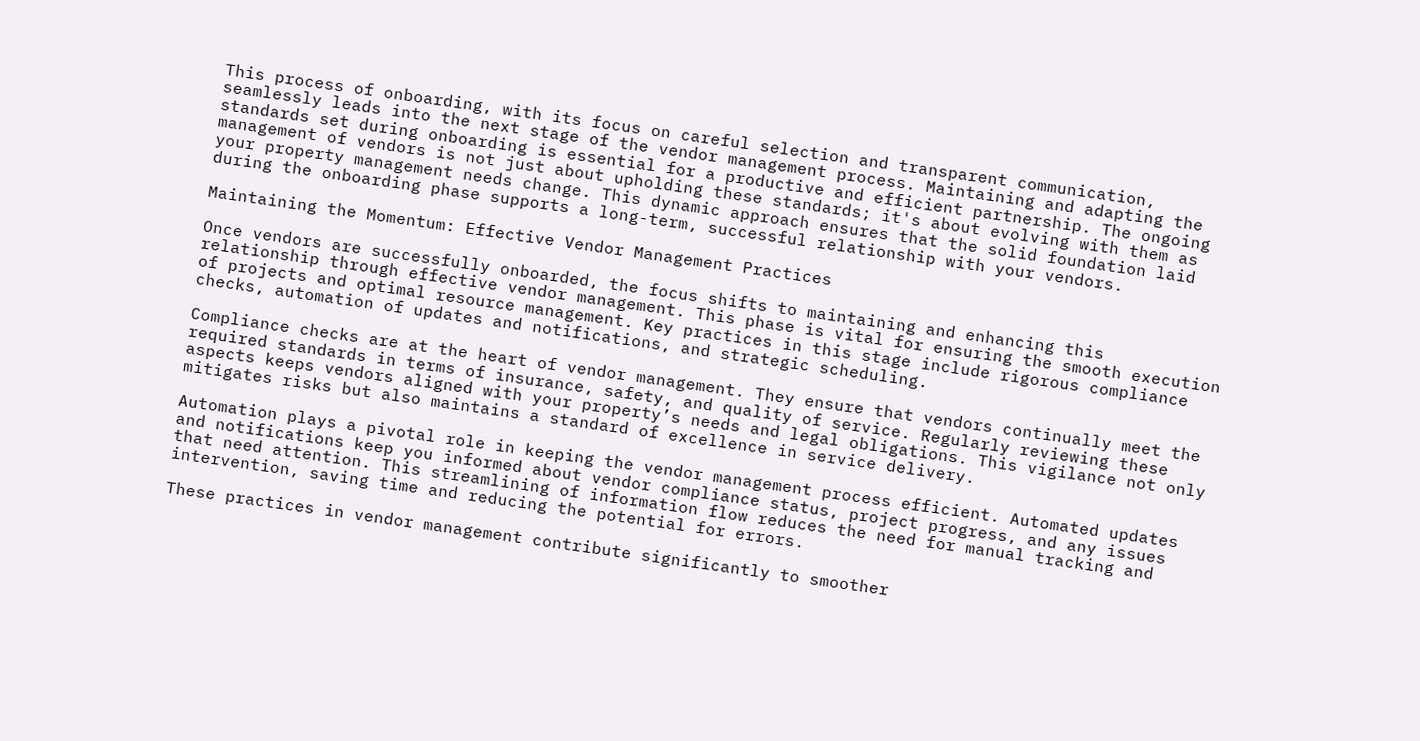This process of onboarding, with its focus on careful selection and transparent communication, seamlessly leads into the next stage of the vendor management process. Maintaining and adapting the standards set during onboarding is essential for a productive and efficient partnership. The ongoing management of vendors is not just about upholding these standards; it's about evolving with them as your property management needs change. This dynamic approach ensures that the solid foundation laid during the onboarding phase supports a long-term, successful relationship with your vendors.

Maintaining the Momentum: Effective Vendor Management Practices

Once vendors are successfully onboarded, the focus shifts to maintaining and enhancing this relationship through effective vendor management. This phase is vital for ensuring the smooth execution of projects and optimal resource management. Key practices in this stage include rigorous compliance checks, automation of updates and notifications, and strategic scheduling.

Compliance checks are at the heart of vendor management. They ensure that vendors continually meet the required standards in terms of insurance, safety, and quality of service. Regularly reviewing these aspects keeps vendors aligned with your property’s needs and legal obligations. This vigilance not only mitigates risks but also maintains a standard of excellence in service delivery.

Automation plays a pivotal role in keeping the vendor management process efficient. Automated updates and notifications keep you informed about vendor compliance status, project progress, and any issues that need attention. This streamlining of information flow reduces the need for manual tracking and intervention, saving time and reducing the potential for errors.

These practices in vendor management contribute significantly to smoother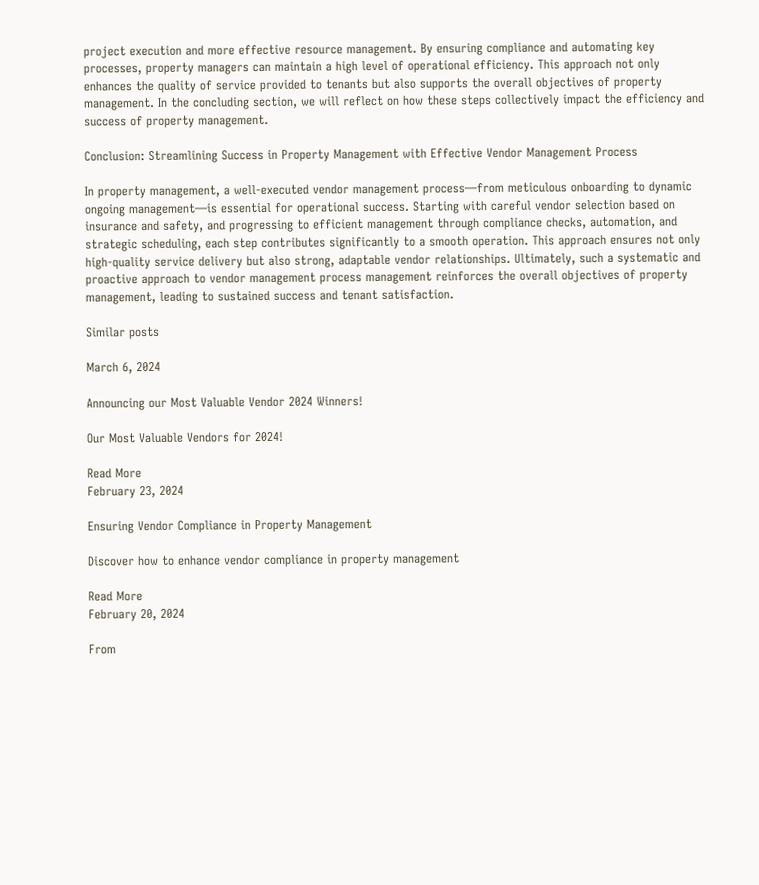project execution and more effective resource management. By ensuring compliance and automating key processes, property managers can maintain a high level of operational efficiency. This approach not only enhances the quality of service provided to tenants but also supports the overall objectives of property management. In the concluding section, we will reflect on how these steps collectively impact the efficiency and success of property management.

Conclusion: Streamlining Success in Property Management with Effective Vendor Management Process

In property management, a well-executed vendor management process—from meticulous onboarding to dynamic ongoing management—is essential for operational success. Starting with careful vendor selection based on insurance and safety, and progressing to efficient management through compliance checks, automation, and strategic scheduling, each step contributes significantly to a smooth operation. This approach ensures not only high-quality service delivery but also strong, adaptable vendor relationships. Ultimately, such a systematic and proactive approach to vendor management process management reinforces the overall objectives of property management, leading to sustained success and tenant satisfaction.

Similar posts

March 6, 2024

Announcing our Most Valuable Vendor 2024 Winners!

Our Most Valuable Vendors for 2024!

Read More
February 23, 2024

Ensuring Vendor Compliance in Property Management

Discover how to enhance vendor compliance in property management

Read More
February 20, 2024

From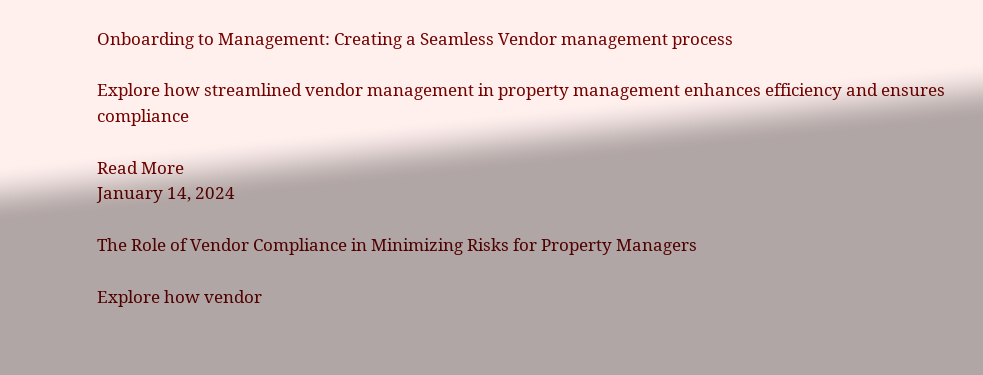Onboarding to Management: Creating a Seamless Vendor management process

Explore how streamlined vendor management in property management enhances efficiency and ensures compliance

Read More
January 14, 2024

The Role of Vendor Compliance in Minimizing Risks for Property Managers

Explore how vendor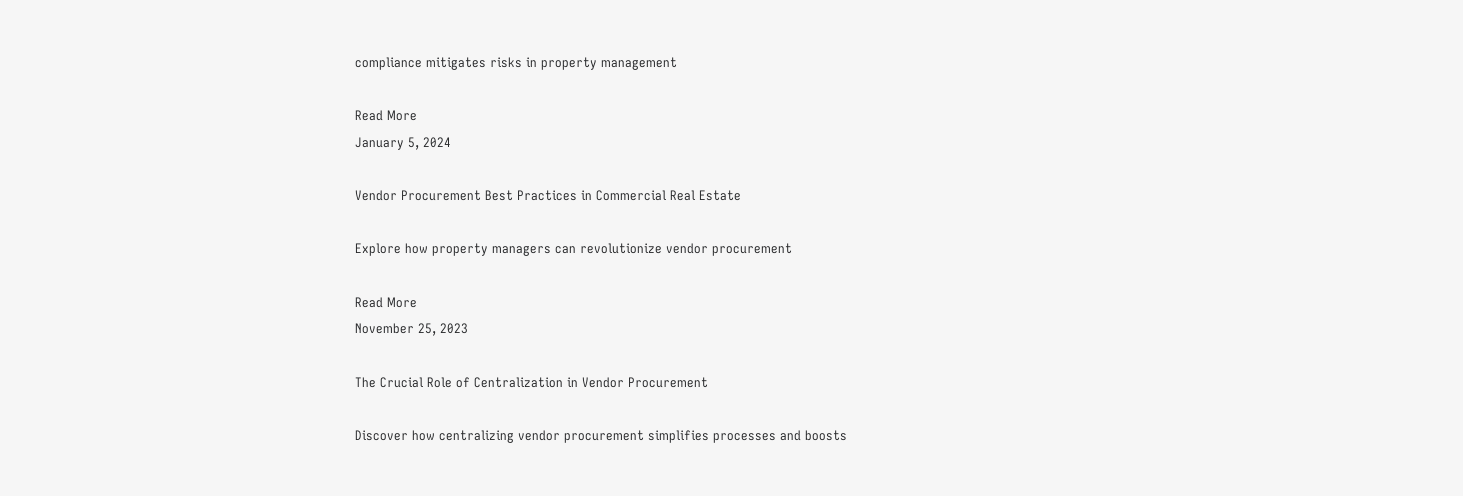compliance mitigates risks in property management

Read More
January 5, 2024

Vendor Procurement Best Practices in Commercial Real Estate

Explore how property managers can revolutionize vendor procurement

Read More
November 25, 2023

The Crucial Role of Centralization in Vendor Procurement

Discover how centralizing vendor procurement simplifies processes and boosts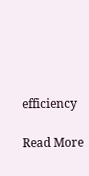efficiency

Read More